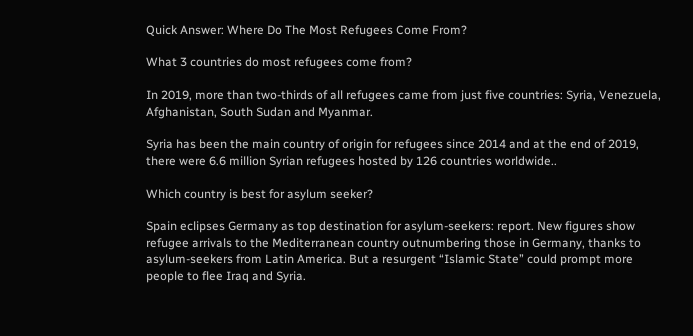Quick Answer: Where Do The Most Refugees Come From?

What 3 countries do most refugees come from?

In 2019, more than two-thirds of all refugees came from just five countries: Syria, Venezuela, Afghanistan, South Sudan and Myanmar.

Syria has been the main country of origin for refugees since 2014 and at the end of 2019, there were 6.6 million Syrian refugees hosted by 126 countries worldwide..

Which country is best for asylum seeker?

Spain eclipses Germany as top destination for asylum-seekers: report. New figures show refugee arrivals to the Mediterranean country outnumbering those in Germany, thanks to asylum-seekers from Latin America. But a resurgent “Islamic State” could prompt more people to flee Iraq and Syria.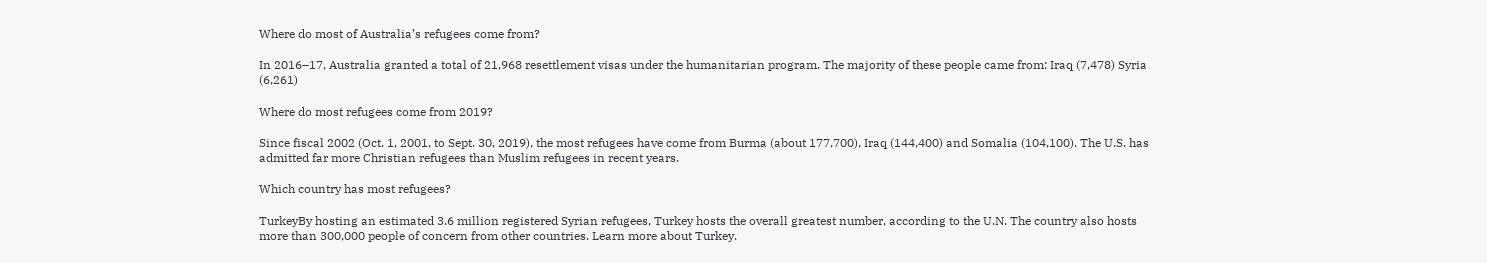Where do most of Australia’s refugees come from?

In 2016–17, Australia granted a total of 21,968 resettlement visas under the humanitarian program. The majority of these people came from: Iraq (7,478) Syria (6,261)

Where do most refugees come from 2019?

Since fiscal 2002 (Oct. 1, 2001, to Sept. 30, 2019), the most refugees have come from Burma (about 177,700), Iraq (144,400) and Somalia (104,100). The U.S. has admitted far more Christian refugees than Muslim refugees in recent years.

Which country has most refugees?

TurkeyBy hosting an estimated 3.6 million registered Syrian refugees, Turkey hosts the overall greatest number, according to the U.N. The country also hosts more than 300,000 people of concern from other countries. Learn more about Turkey.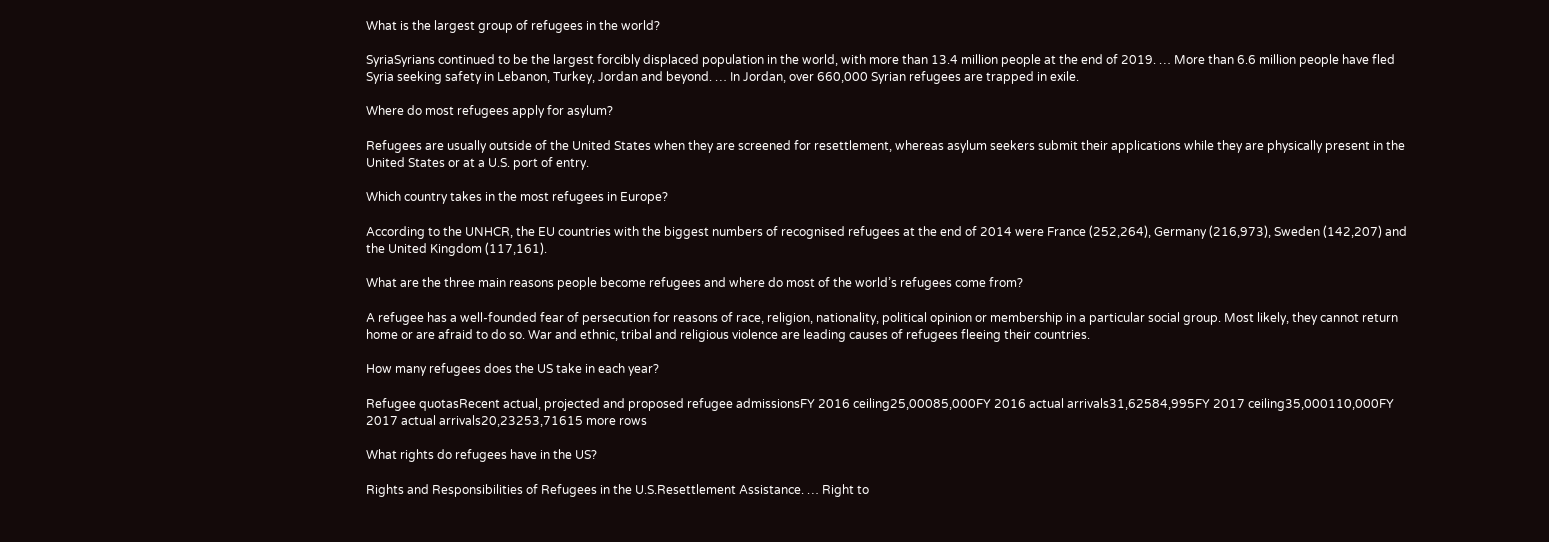What is the largest group of refugees in the world?

SyriaSyrians continued to be the largest forcibly displaced population in the world, with more than 13.4 million people at the end of 2019. … More than 6.6 million people have fled Syria seeking safety in Lebanon, Turkey, Jordan and beyond. … In Jordan, over 660,000 Syrian refugees are trapped in exile.

Where do most refugees apply for asylum?

Refugees are usually outside of the United States when they are screened for resettlement, whereas asylum seekers submit their applications while they are physically present in the United States or at a U.S. port of entry.

Which country takes in the most refugees in Europe?

According to the UNHCR, the EU countries with the biggest numbers of recognised refugees at the end of 2014 were France (252,264), Germany (216,973), Sweden (142,207) and the United Kingdom (117,161).

What are the three main reasons people become refugees and where do most of the world’s refugees come from?

A refugee has a well-founded fear of persecution for reasons of race, religion, nationality, political opinion or membership in a particular social group. Most likely, they cannot return home or are afraid to do so. War and ethnic, tribal and religious violence are leading causes of refugees fleeing their countries.

How many refugees does the US take in each year?

Refugee quotasRecent actual, projected and proposed refugee admissionsFY 2016 ceiling25,00085,000FY 2016 actual arrivals31,62584,995FY 2017 ceiling35,000110,000FY 2017 actual arrivals20,23253,71615 more rows

What rights do refugees have in the US?

Rights and Responsibilities of Refugees in the U.S.Resettlement Assistance. … Right to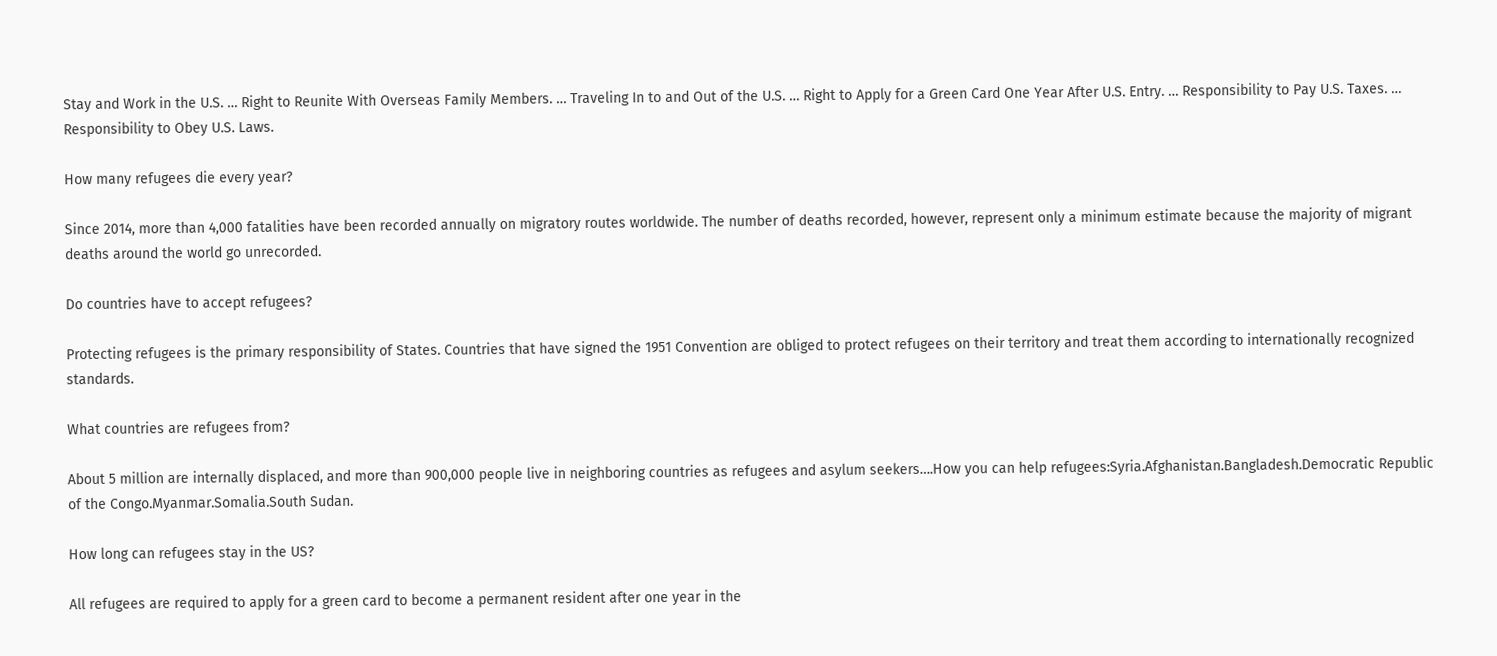Stay and Work in the U.S. … Right to Reunite With Overseas Family Members. … Traveling In to and Out of the U.S. … Right to Apply for a Green Card One Year After U.S. Entry. … Responsibility to Pay U.S. Taxes. … Responsibility to Obey U.S. Laws.

How many refugees die every year?

Since 2014, more than 4,000 fatalities have been recorded annually on migratory routes worldwide. The number of deaths recorded, however, represent only a minimum estimate because the majority of migrant deaths around the world go unrecorded.

Do countries have to accept refugees?

Protecting refugees is the primary responsibility of States. Countries that have signed the 1951 Convention are obliged to protect refugees on their territory and treat them according to internationally recognized standards.

What countries are refugees from?

About 5 million are internally displaced, and more than 900,000 people live in neighboring countries as refugees and asylum seekers….How you can help refugees:Syria.Afghanistan.Bangladesh.Democratic Republic of the Congo.Myanmar.Somalia.South Sudan.

How long can refugees stay in the US?

All refugees are required to apply for a green card to become a permanent resident after one year in the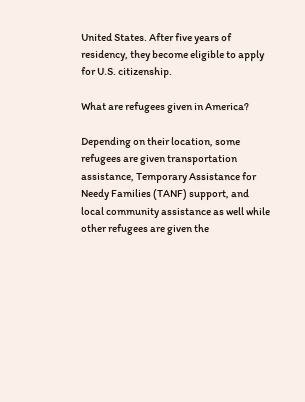United States. After five years of residency, they become eligible to apply for U.S. citizenship.

What are refugees given in America?

Depending on their location, some refugees are given transportation assistance, Temporary Assistance for Needy Families (TANF) support, and local community assistance as well while other refugees are given the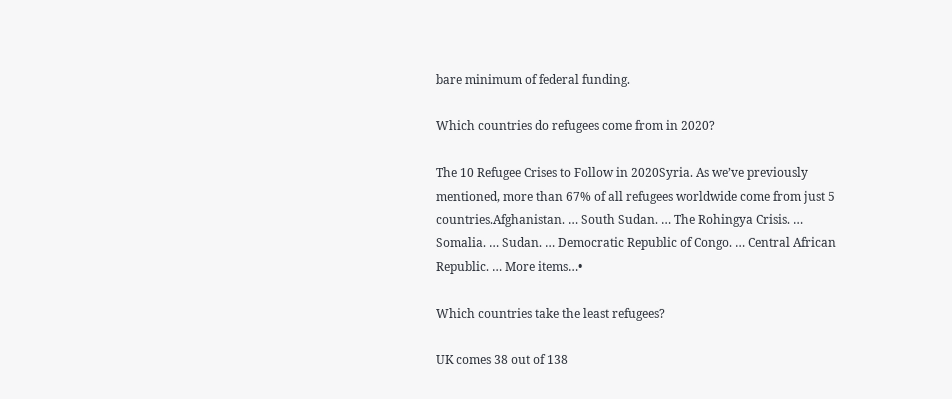bare minimum of federal funding.

Which countries do refugees come from in 2020?

The 10 Refugee Crises to Follow in 2020Syria. As we’ve previously mentioned, more than 67% of all refugees worldwide come from just 5 countries.Afghanistan. … South Sudan. … The Rohingya Crisis. … Somalia. … Sudan. … Democratic Republic of Congo. … Central African Republic. … More items…•

Which countries take the least refugees?

UK comes 38 out of 138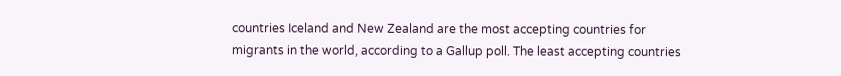countries Iceland and New Zealand are the most accepting countries for migrants in the world, according to a Gallup poll. The least accepting countries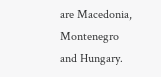are Macedonia, Montenegro and Hungary.